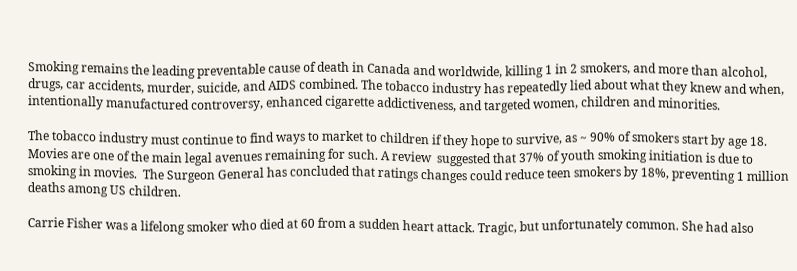Smoking remains the leading preventable cause of death in Canada and worldwide, killing 1 in 2 smokers, and more than alcohol, drugs, car accidents, murder, suicide, and AIDS combined. The tobacco industry has repeatedly lied about what they knew and when, intentionally manufactured controversy, enhanced cigarette addictiveness, and targeted women, children and minorities.

The tobacco industry must continue to find ways to market to children if they hope to survive, as ~ 90% of smokers start by age 18. Movies are one of the main legal avenues remaining for such. A review  suggested that 37% of youth smoking initiation is due to smoking in movies.  The Surgeon General has concluded that ratings changes could reduce teen smokers by 18%, preventing 1 million deaths among US children.

Carrie Fisher was a lifelong smoker who died at 60 from a sudden heart attack. Tragic, but unfortunately common. She had also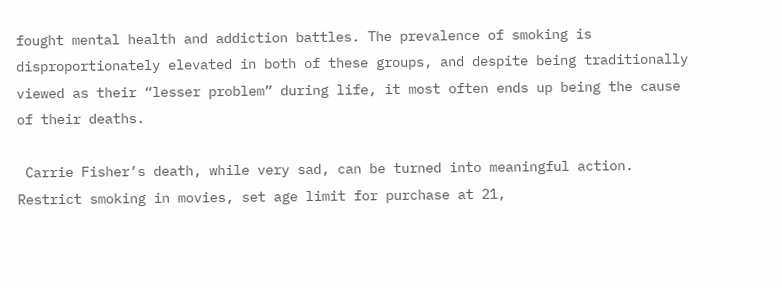fought mental health and addiction battles. The prevalence of smoking is disproportionately elevated in both of these groups, and despite being traditionally viewed as their “lesser problem” during life, it most often ends up being the cause of their deaths.

 Carrie Fisher’s death, while very sad, can be turned into meaningful action. Restrict smoking in movies, set age limit for purchase at 21,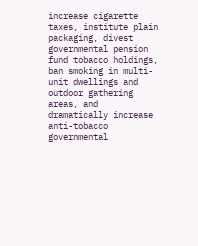increase cigarette taxes, institute plain packaging, divest governmental pension fund tobacco holdings, ban smoking in multi-unit dwellings and outdoor gathering areas, and dramatically increase anti-tobacco governmental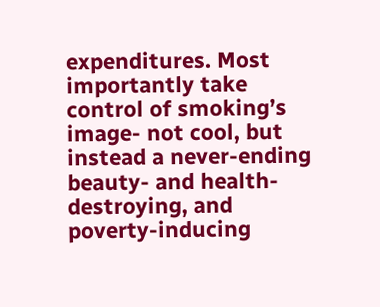expenditures. Most importantly take control of smoking’s image- not cool, but instead a never-ending beauty- and health-destroying, and poverty-inducing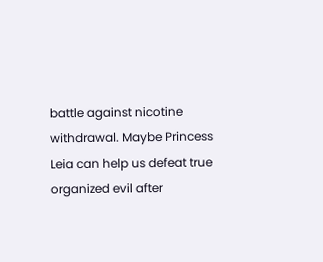battle against nicotine withdrawal. Maybe Princess Leia can help us defeat true organized evil after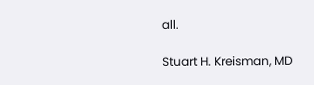all.

Stuart H. Kreisman, MD